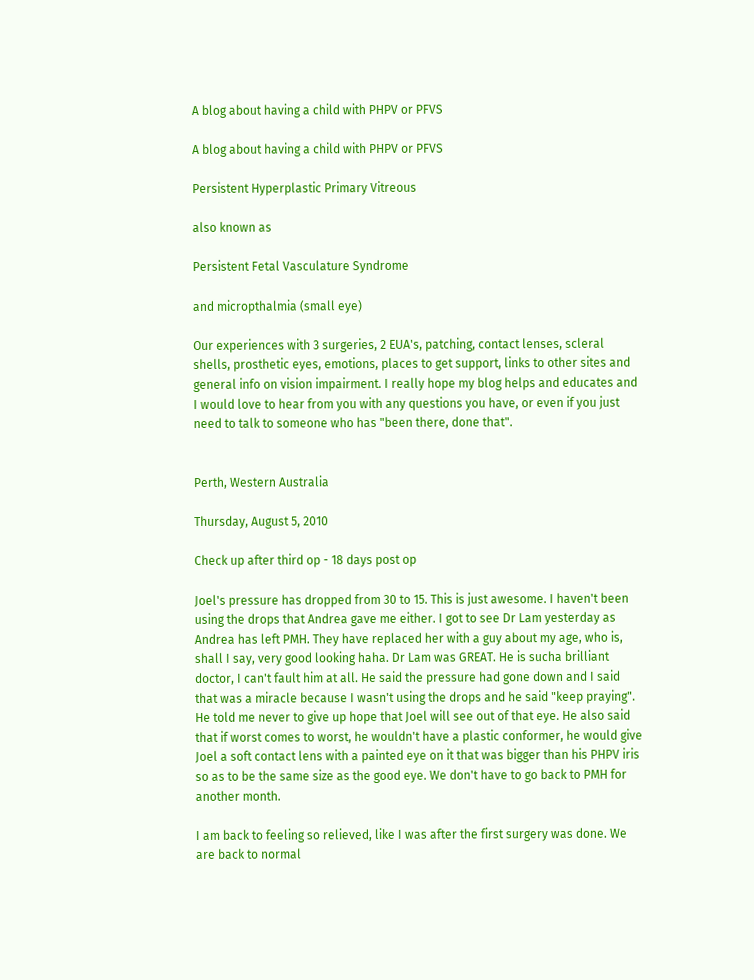A blog about having a child with PHPV or PFVS

A blog about having a child with PHPV or PFVS

Persistent Hyperplastic Primary Vitreous

also known as

Persistent Fetal Vasculature Syndrome

and micropthalmia (small eye)

Our experiences with 3 surgeries, 2 EUA's, patching, contact lenses, scleral shells, prosthetic eyes, emotions, places to get support, links to other sites and general info on vision impairment. I really hope my blog helps and educates and I would love to hear from you with any questions you have, or even if you just need to talk to someone who has "been there, done that".


Perth, Western Australia

Thursday, August 5, 2010

Check up after third op - 18 days post op

Joel's pressure has dropped from 30 to 15. This is just awesome. I haven't been using the drops that Andrea gave me either. I got to see Dr Lam yesterday as Andrea has left PMH. They have replaced her with a guy about my age, who is, shall I say, very good looking haha. Dr Lam was GREAT. He is sucha brilliant doctor, I can't fault him at all. He said the pressure had gone down and I said that was a miracle because I wasn't using the drops and he said "keep praying". He told me never to give up hope that Joel will see out of that eye. He also said that if worst comes to worst, he wouldn't have a plastic conformer, he would give Joel a soft contact lens with a painted eye on it that was bigger than his PHPV iris so as to be the same size as the good eye. We don't have to go back to PMH for another month.

I am back to feeling so relieved, like I was after the first surgery was done. We are back to normal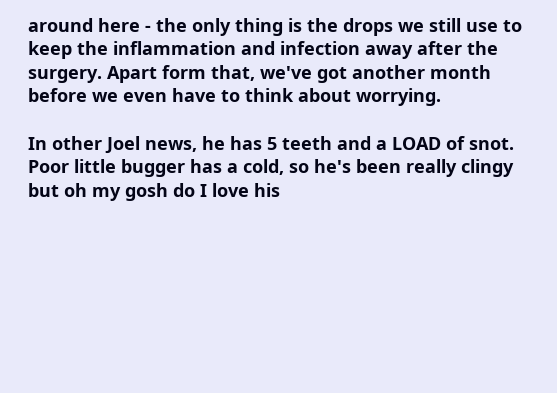around here - the only thing is the drops we still use to keep the inflammation and infection away after the surgery. Apart form that, we've got another month before we even have to think about worrying.

In other Joel news, he has 5 teeth and a LOAD of snot. Poor little bugger has a cold, so he's been really clingy but oh my gosh do I love his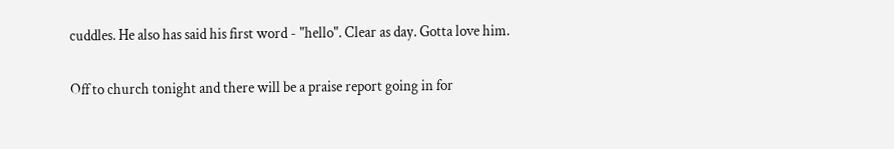cuddles. He also has said his first word - "hello". Clear as day. Gotta love him.

Off to church tonight and there will be a praise report going in for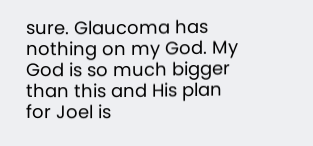sure. Glaucoma has nothing on my God. My God is so much bigger than this and His plan for Joel is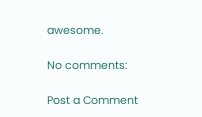awesome.

No comments:

Post a Comment